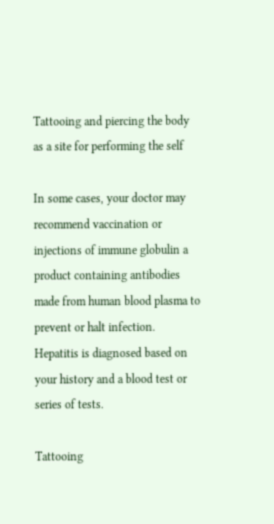Tattooing and piercing the body as a site for performing the self

In some cases, your doctor may recommend vaccination or injections of immune globulin a product containing antibodies made from human blood plasma to prevent or halt infection. Hepatitis is diagnosed based on your history and a blood test or series of tests.

Tattooing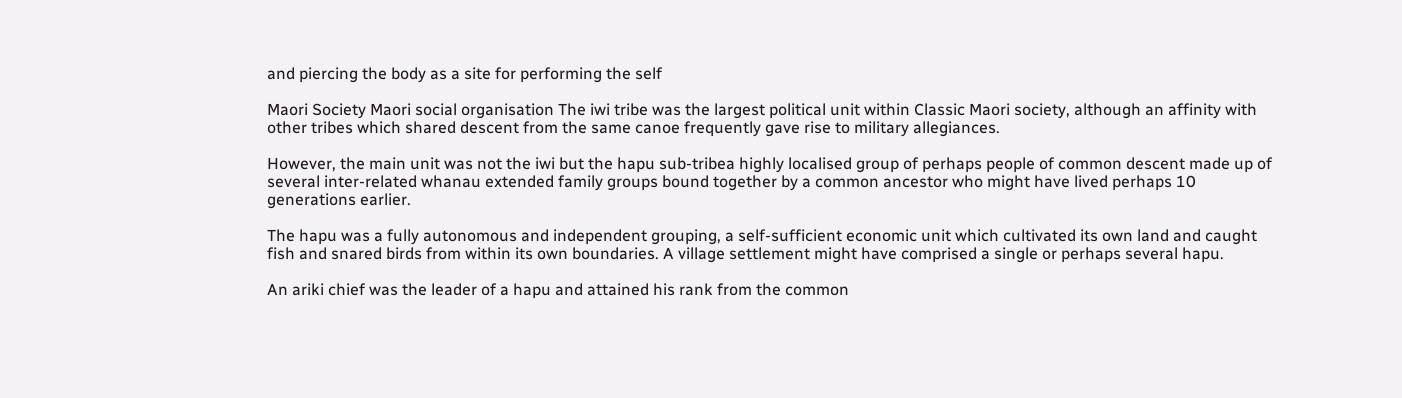and piercing the body as a site for performing the self

Maori Society Maori social organisation The iwi tribe was the largest political unit within Classic Maori society, although an affinity with other tribes which shared descent from the same canoe frequently gave rise to military allegiances.

However, the main unit was not the iwi but the hapu sub-tribea highly localised group of perhaps people of common descent made up of several inter-related whanau extended family groups bound together by a common ancestor who might have lived perhaps 10 generations earlier.

The hapu was a fully autonomous and independent grouping, a self-sufficient economic unit which cultivated its own land and caught fish and snared birds from within its own boundaries. A village settlement might have comprised a single or perhaps several hapu.

An ariki chief was the leader of a hapu and attained his rank from the common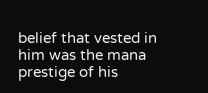belief that vested in him was the mana prestige of his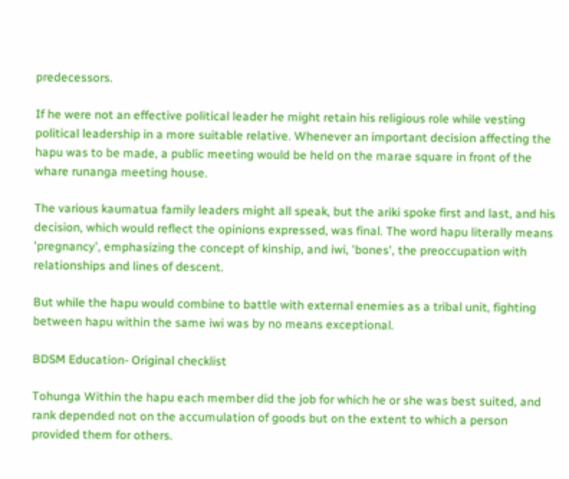predecessors.

If he were not an effective political leader he might retain his religious role while vesting political leadership in a more suitable relative. Whenever an important decision affecting the hapu was to be made, a public meeting would be held on the marae square in front of the whare runanga meeting house.

The various kaumatua family leaders might all speak, but the ariki spoke first and last, and his decision, which would reflect the opinions expressed, was final. The word hapu literally means 'pregnancy', emphasizing the concept of kinship, and iwi, 'bones', the preoccupation with relationships and lines of descent.

But while the hapu would combine to battle with external enemies as a tribal unit, fighting between hapu within the same iwi was by no means exceptional.

BDSM Education- Original checklist

Tohunga Within the hapu each member did the job for which he or she was best suited, and rank depended not on the accumulation of goods but on the extent to which a person provided them for others.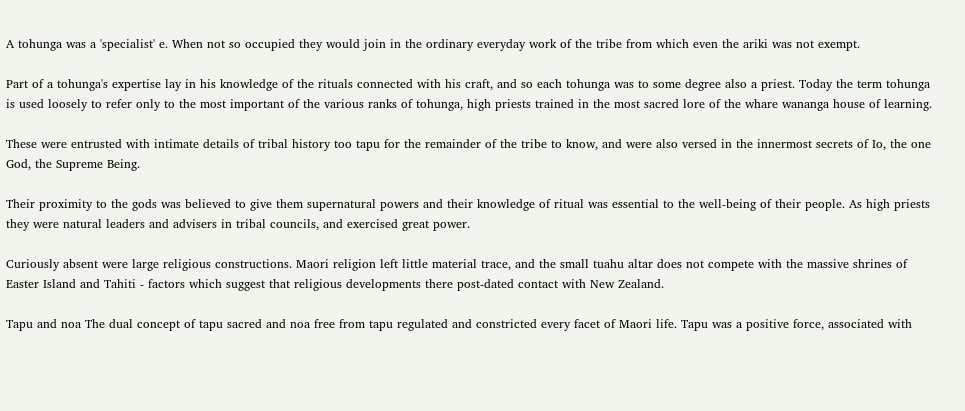A tohunga was a 'specialist' e. When not so occupied they would join in the ordinary everyday work of the tribe from which even the ariki was not exempt.

Part of a tohunga's expertise lay in his knowledge of the rituals connected with his craft, and so each tohunga was to some degree also a priest. Today the term tohunga is used loosely to refer only to the most important of the various ranks of tohunga, high priests trained in the most sacred lore of the whare wananga house of learning.

These were entrusted with intimate details of tribal history too tapu for the remainder of the tribe to know, and were also versed in the innermost secrets of Io, the one God, the Supreme Being.

Their proximity to the gods was believed to give them supernatural powers and their knowledge of ritual was essential to the well-being of their people. As high priests they were natural leaders and advisers in tribal councils, and exercised great power.

Curiously absent were large religious constructions. Maori religion left little material trace, and the small tuahu altar does not compete with the massive shrines of Easter Island and Tahiti - factors which suggest that religious developments there post-dated contact with New Zealand.

Tapu and noa The dual concept of tapu sacred and noa free from tapu regulated and constricted every facet of Maori life. Tapu was a positive force, associated with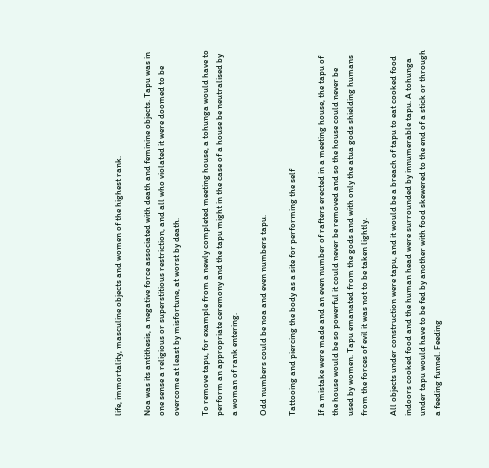life, immortality, masculine objects and women of the highest rank.

Noa was its antithesis, a negative force associated with death and feminine objects. Tapu was in one sense a religious or superstitious restriction, and all who violated it were doomed to be overcome at least by misfortune, at worst by death.

To remove tapu, for example from a newly completed meeting house, a tohunga would have to perform an appropriate ceremony and the tapu might in the case of a house be neutralised by a woman of rank entering.

Odd numbers could be noa and even numbers tapu.

Tattooing and piercing the body as a site for performing the self

If a mistake were made and an even number of rafters erected in a meeting house, the tapu of the house would be so powerful it could never be removed and so the house could never be used by women. Tapu emanated from the gods and with only the atua gods shielding humans from the forces of evil it was not to be taken lightly.

All objects under construction were tapu, and it would be a breach of tapu to eat cooked food indoors cooked food and the human head were surrounded by innumerable tapu. A tohunga under tapu would have to be fed by another with food skewered to the end of a stick or through a feeding funnel. Feeding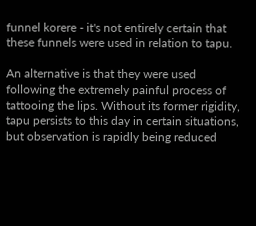funnel korere - it's not entirely certain that these funnels were used in relation to tapu.

An alternative is that they were used following the extremely painful process of tattooing the lips. Without its former rigidity, tapu persists to this day in certain situations, but observation is rapidly being reduced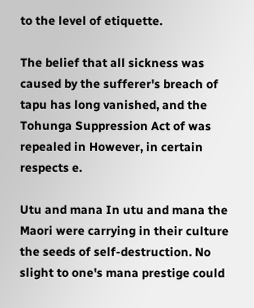to the level of etiquette.

The belief that all sickness was caused by the sufferer's breach of tapu has long vanished, and the Tohunga Suppression Act of was repealed in However, in certain respects e.

Utu and mana In utu and mana the Maori were carrying in their culture the seeds of self-destruction. No slight to one's mana prestige could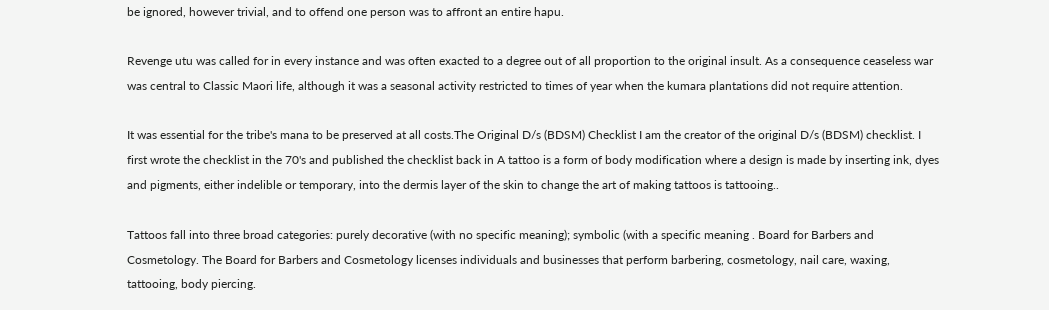be ignored, however trivial, and to offend one person was to affront an entire hapu.

Revenge utu was called for in every instance and was often exacted to a degree out of all proportion to the original insult. As a consequence ceaseless war was central to Classic Maori life, although it was a seasonal activity restricted to times of year when the kumara plantations did not require attention.

It was essential for the tribe's mana to be preserved at all costs.The Original D/s (BDSM) Checklist I am the creator of the original D/s (BDSM) checklist. I first wrote the checklist in the 70's and published the checklist back in A tattoo is a form of body modification where a design is made by inserting ink, dyes and pigments, either indelible or temporary, into the dermis layer of the skin to change the art of making tattoos is tattooing..

Tattoos fall into three broad categories: purely decorative (with no specific meaning); symbolic (with a specific meaning . Board for Barbers and Cosmetology. The Board for Barbers and Cosmetology licenses individuals and businesses that perform barbering, cosmetology, nail care, waxing, tattooing, body piercing.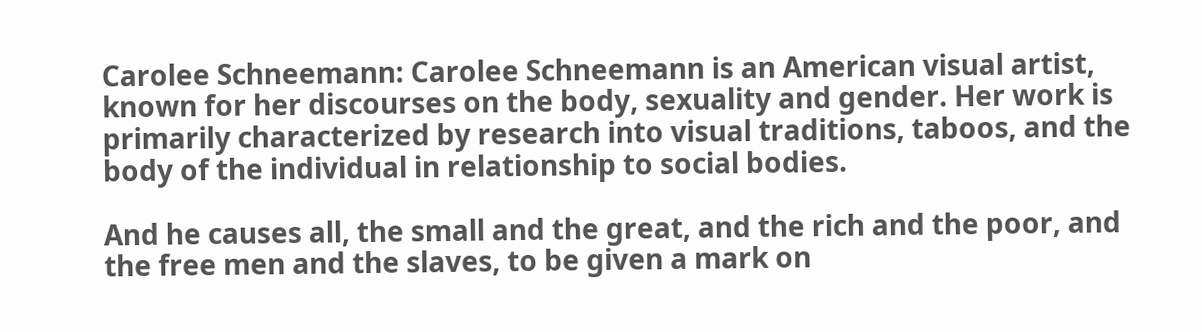Carolee Schneemann: Carolee Schneemann is an American visual artist, known for her discourses on the body, sexuality and gender. Her work is primarily characterized by research into visual traditions, taboos, and the body of the individual in relationship to social bodies.

And he causes all, the small and the great, and the rich and the poor, and the free men and the slaves, to be given a mark on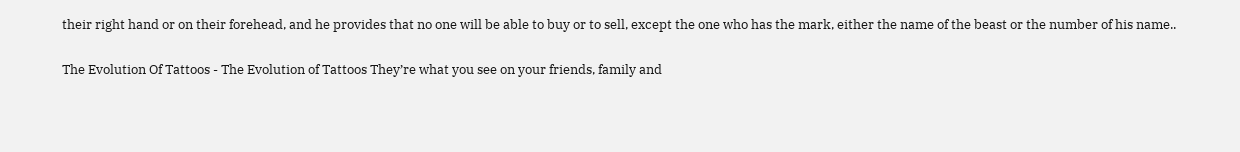their right hand or on their forehead, and he provides that no one will be able to buy or to sell, except the one who has the mark, either the name of the beast or the number of his name..

The Evolution Of Tattoos - The Evolution of Tattoos They’re what you see on your friends, family and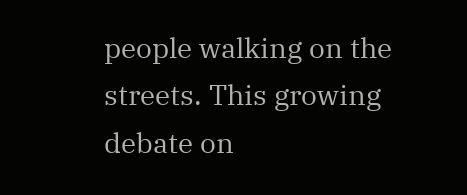people walking on the streets. This growing debate on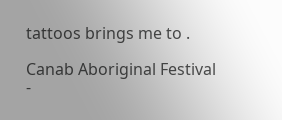tattoos brings me to .

Canab Aboriginal Festival -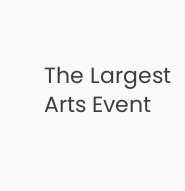The Largest Arts Event